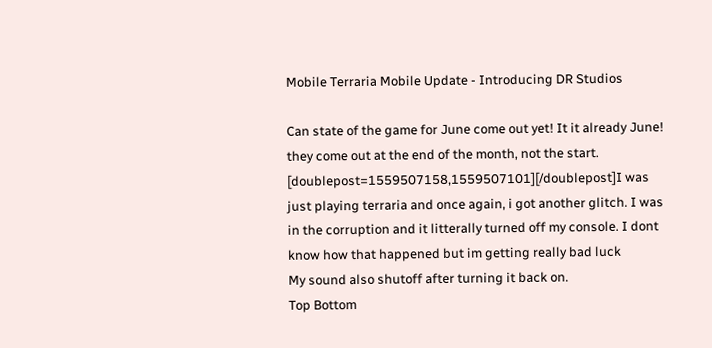Mobile Terraria Mobile Update - Introducing DR Studios

Can state of the game for June come out yet! It it already June!
they come out at the end of the month, not the start.
[doublepost=1559507158,1559507101][/doublepost]I was just playing terraria and once again, i got another glitch. I was in the corruption and it litterally turned off my console. I dont know how that happened but im getting really bad luck
My sound also shutoff after turning it back on.
Top Bottom